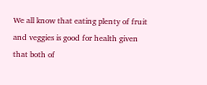We all know that eating plenty of fruit and veggies is good for health given that both of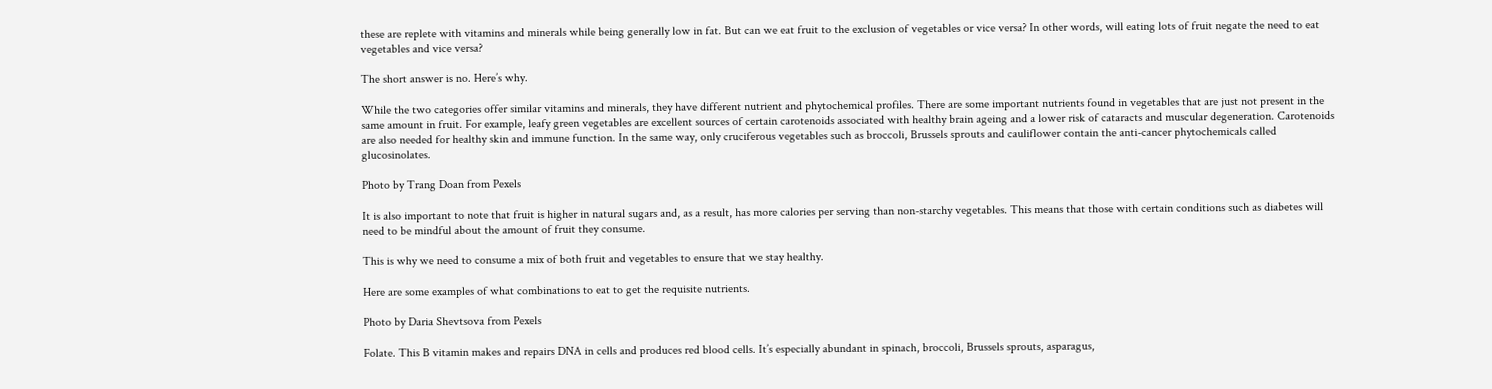these are replete with vitamins and minerals while being generally low in fat. But can we eat fruit to the exclusion of vegetables or vice versa? In other words, will eating lots of fruit negate the need to eat vegetables and vice versa?

The short answer is no. Here’s why.

While the two categories offer similar vitamins and minerals, they have different nutrient and phytochemical profiles. There are some important nutrients found in vegetables that are just not present in the same amount in fruit. For example, leafy green vegetables are excellent sources of certain carotenoids associated with healthy brain ageing and a lower risk of cataracts and muscular degeneration. Carotenoids are also needed for healthy skin and immune function. In the same way, only cruciferous vegetables such as broccoli, Brussels sprouts and cauliflower contain the anti-cancer phytochemicals called glucosinolates.

Photo by Trang Doan from Pexels

It is also important to note that fruit is higher in natural sugars and, as a result, has more calories per serving than non-starchy vegetables. This means that those with certain conditions such as diabetes will need to be mindful about the amount of fruit they consume.

This is why we need to consume a mix of both fruit and vegetables to ensure that we stay healthy.

Here are some examples of what combinations to eat to get the requisite nutrients.

Photo by Daria Shevtsova from Pexels

Folate. This B vitamin makes and repairs DNA in cells and produces red blood cells. It’s especially abundant in spinach, broccoli, Brussels sprouts, asparagus,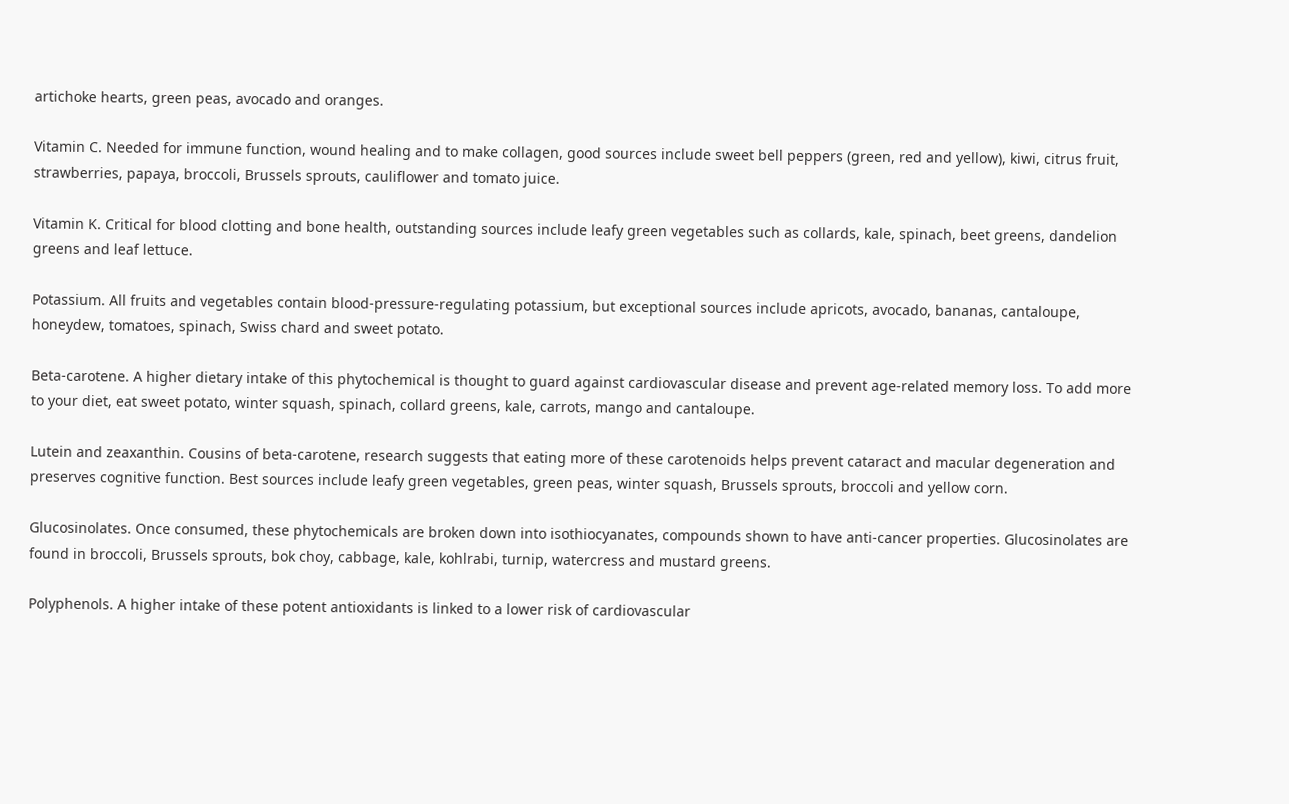artichoke hearts, green peas, avocado and oranges.

Vitamin C. Needed for immune function, wound healing and to make collagen, good sources include sweet bell peppers (green, red and yellow), kiwi, citrus fruit, strawberries, papaya, broccoli, Brussels sprouts, cauliflower and tomato juice.

Vitamin K. Critical for blood clotting and bone health, outstanding sources include leafy green vegetables such as collards, kale, spinach, beet greens, dandelion greens and leaf lettuce.

Potassium. All fruits and vegetables contain blood-pressure-regulating potassium, but exceptional sources include apricots, avocado, bananas, cantaloupe, honeydew, tomatoes, spinach, Swiss chard and sweet potato.

Beta-carotene. A higher dietary intake of this phytochemical is thought to guard against cardiovascular disease and prevent age-related memory loss. To add more to your diet, eat sweet potato, winter squash, spinach, collard greens, kale, carrots, mango and cantaloupe.

Lutein and zeaxanthin. Cousins of beta-carotene, research suggests that eating more of these carotenoids helps prevent cataract and macular degeneration and preserves cognitive function. Best sources include leafy green vegetables, green peas, winter squash, Brussels sprouts, broccoli and yellow corn.

Glucosinolates. Once consumed, these phytochemicals are broken down into isothiocyanates, compounds shown to have anti-cancer properties. Glucosinolates are found in broccoli, Brussels sprouts, bok choy, cabbage, kale, kohlrabi, turnip, watercress and mustard greens.

Polyphenols. A higher intake of these potent antioxidants is linked to a lower risk of cardiovascular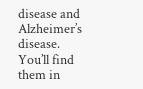disease and Alzheimer’s disease. You’ll find them in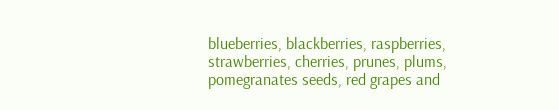blueberries, blackberries, raspberries, strawberries, cherries, prunes, plums, pomegranates seeds, red grapes and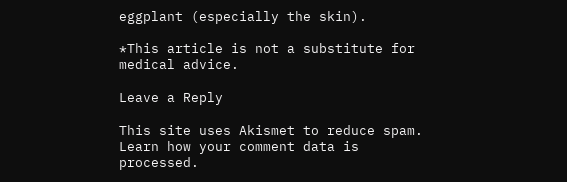eggplant (especially the skin).

*This article is not a substitute for medical advice.

Leave a Reply

This site uses Akismet to reduce spam. Learn how your comment data is processed.